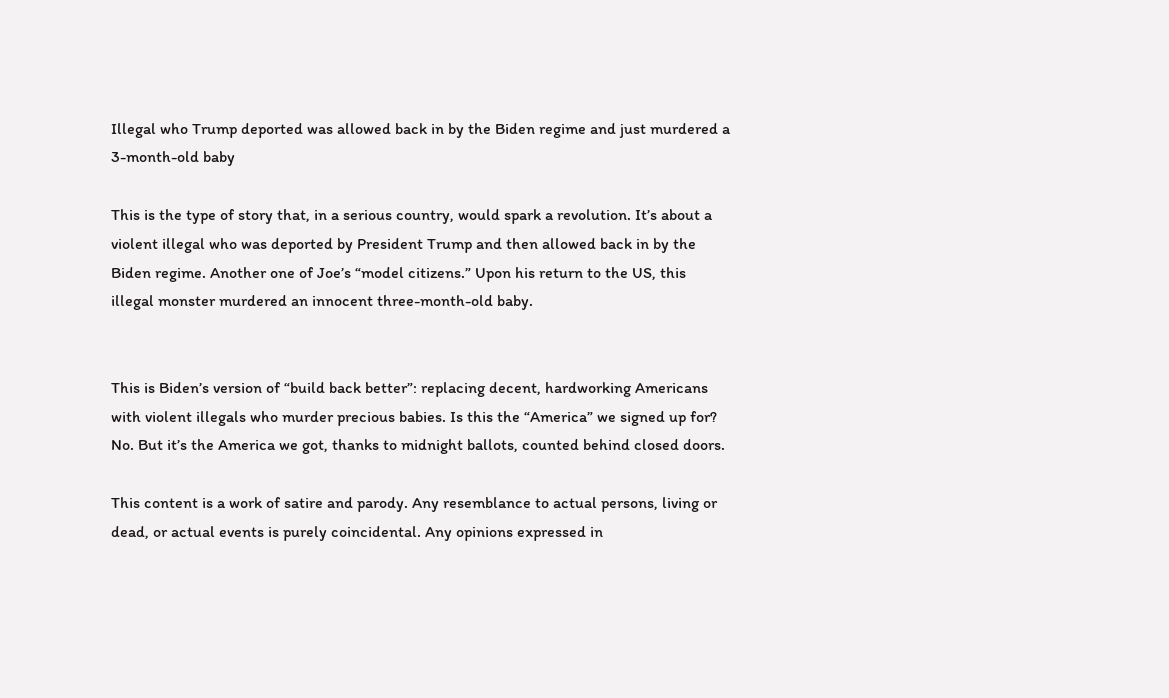Illegal who Trump deported was allowed back in by the Biden regime and just murdered a 3-month-old baby

This is the type of story that, in a serious country, would spark a revolution. It’s about a violent illegal who was deported by President Trump and then allowed back in by the Biden regime. Another one of Joe’s “model citizens.” Upon his return to the US, this illegal monster murdered an innocent three-month-old baby.


This is Biden’s version of “build back better”: replacing decent, hardworking Americans with violent illegals who murder precious babies. Is this the “America” we signed up for? No. But it’s the America we got, thanks to midnight ballots, counted behind closed doors.

This content is a work of satire and parody. Any resemblance to actual persons, living or dead, or actual events is purely coincidental. Any opinions expressed in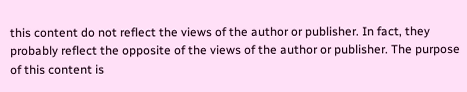this content do not reflect the views of the author or publisher. In fact, they probably reflect the opposite of the views of the author or publisher. The purpose of this content is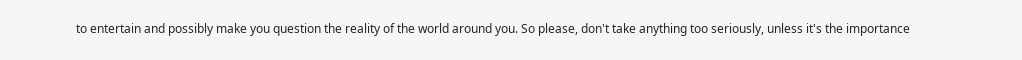to entertain and possibly make you question the reality of the world around you. So please, don't take anything too seriously, unless it's the importance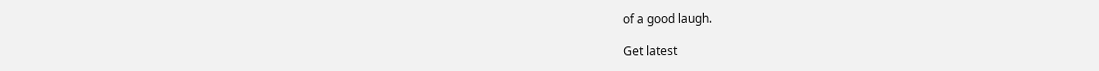of a good laugh.

Get latest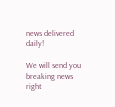news delivered daily!

We will send you breaking news right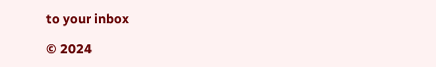to your inbox

© 2024